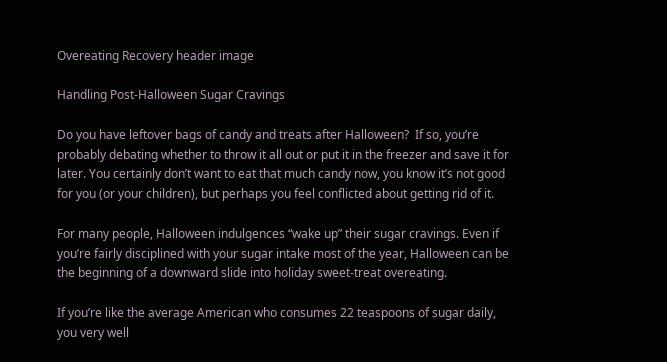Overeating Recovery header image

Handling Post-Halloween Sugar Cravings

Do you have leftover bags of candy and treats after Halloween?  If so, you’re probably debating whether to throw it all out or put it in the freezer and save it for later. You certainly don’t want to eat that much candy now, you know it’s not good for you (or your children), but perhaps you feel conflicted about getting rid of it.

For many people, Halloween indulgences “wake up” their sugar cravings. Even if you’re fairly disciplined with your sugar intake most of the year, Halloween can be the beginning of a downward slide into holiday sweet-treat overeating.

If you’re like the average American who consumes 22 teaspoons of sugar daily, you very well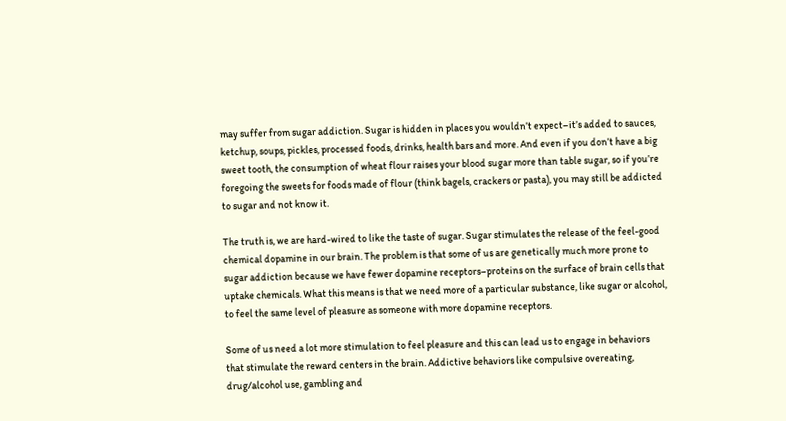may suffer from sugar addiction. Sugar is hidden in places you wouldn’t expect–it’s added to sauces, ketchup, soups, pickles, processed foods, drinks, health bars and more. And even if you don’t have a big sweet tooth, the consumption of wheat flour raises your blood sugar more than table sugar, so if you’re foregoing the sweets for foods made of flour (think bagels, crackers or pasta), you may still be addicted to sugar and not know it.

The truth is, we are hard-wired to like the taste of sugar. Sugar stimulates the release of the feel-good chemical dopamine in our brain. The problem is that some of us are genetically much more prone to sugar addiction because we have fewer dopamine receptors–proteins on the surface of brain cells that uptake chemicals. What this means is that we need more of a particular substance, like sugar or alcohol, to feel the same level of pleasure as someone with more dopamine receptors.

Some of us need a lot more stimulation to feel pleasure and this can lead us to engage in behaviors that stimulate the reward centers in the brain. Addictive behaviors like compulsive overeating, drug/alcohol use, gambling and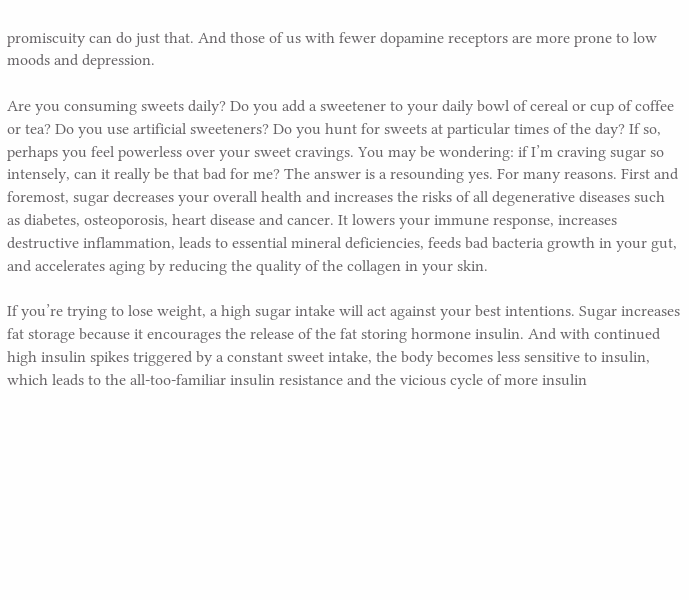promiscuity can do just that. And those of us with fewer dopamine receptors are more prone to low moods and depression.

Are you consuming sweets daily? Do you add a sweetener to your daily bowl of cereal or cup of coffee or tea? Do you use artificial sweeteners? Do you hunt for sweets at particular times of the day? If so, perhaps you feel powerless over your sweet cravings. You may be wondering: if I’m craving sugar so intensely, can it really be that bad for me? The answer is a resounding yes. For many reasons. First and foremost, sugar decreases your overall health and increases the risks of all degenerative diseases such as diabetes, osteoporosis, heart disease and cancer. It lowers your immune response, increases destructive inflammation, leads to essential mineral deficiencies, feeds bad bacteria growth in your gut, and accelerates aging by reducing the quality of the collagen in your skin.

If you’re trying to lose weight, a high sugar intake will act against your best intentions. Sugar increases fat storage because it encourages the release of the fat storing hormone insulin. And with continued high insulin spikes triggered by a constant sweet intake, the body becomes less sensitive to insulin, which leads to the all-too-familiar insulin resistance and the vicious cycle of more insulin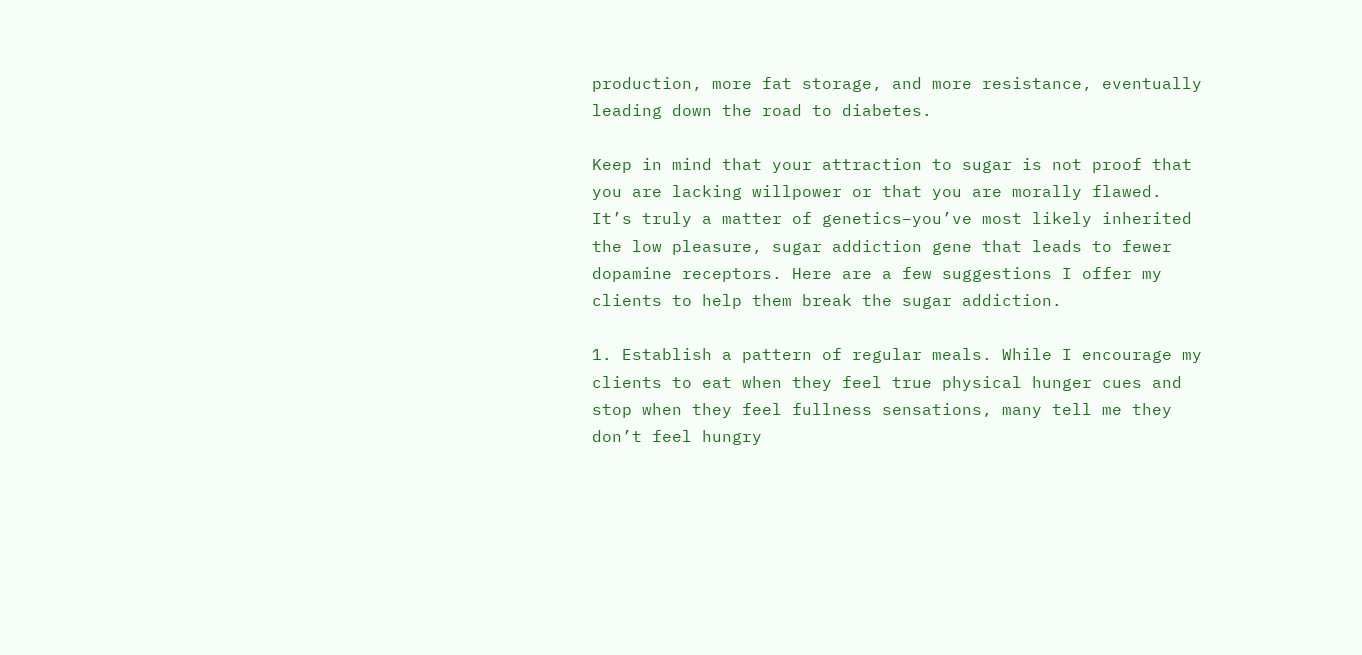production, more fat storage, and more resistance, eventually leading down the road to diabetes.

Keep in mind that your attraction to sugar is not proof that you are lacking willpower or that you are morally flawed. It’s truly a matter of genetics–you’ve most likely inherited the low pleasure, sugar addiction gene that leads to fewer dopamine receptors. Here are a few suggestions I offer my clients to help them break the sugar addiction.

1. Establish a pattern of regular meals. While I encourage my clients to eat when they feel true physical hunger cues and stop when they feel fullness sensations, many tell me they don’t feel hungry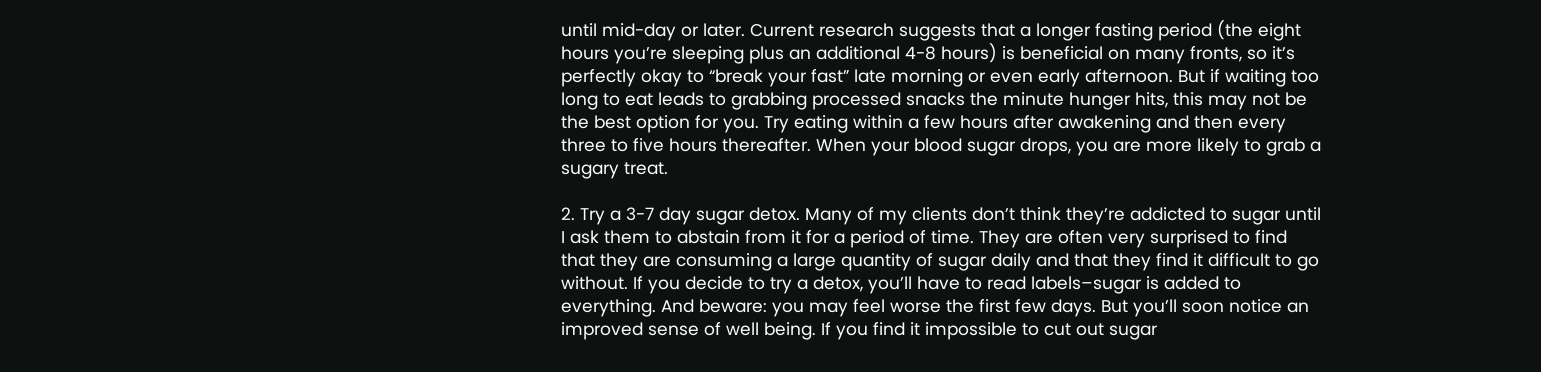until mid-day or later. Current research suggests that a longer fasting period (the eight hours you’re sleeping plus an additional 4-8 hours) is beneficial on many fronts, so it’s perfectly okay to “break your fast” late morning or even early afternoon. But if waiting too long to eat leads to grabbing processed snacks the minute hunger hits, this may not be the best option for you. Try eating within a few hours after awakening and then every three to five hours thereafter. When your blood sugar drops, you are more likely to grab a sugary treat.

2. Try a 3-7 day sugar detox. Many of my clients don’t think they’re addicted to sugar until I ask them to abstain from it for a period of time. They are often very surprised to find that they are consuming a large quantity of sugar daily and that they find it difficult to go without. If you decide to try a detox, you’ll have to read labels–sugar is added to everything. And beware: you may feel worse the first few days. But you’ll soon notice an improved sense of well being. If you find it impossible to cut out sugar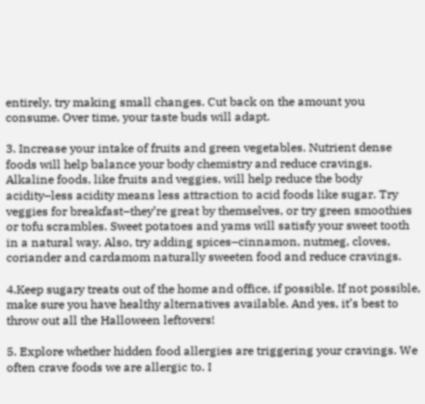entirely, try making small changes. Cut back on the amount you consume. Over time, your taste buds will adapt.

3. Increase your intake of fruits and green vegetables. Nutrient dense foods will help balance your body chemistry and reduce cravings. Alkaline foods, like fruits and veggies, will help reduce the body acidity–less acidity means less attraction to acid foods like sugar. Try veggies for breakfast–they’re great by themselves, or try green smoothies or tofu scrambles. Sweet potatoes and yams will satisfy your sweet tooth in a natural way. Also, try adding spices–cinnamon, nutmeg, cloves, coriander and cardamom naturally sweeten food and reduce cravings.

4.Keep sugary treats out of the home and office, if possible. If not possible, make sure you have healthy alternatives available. And yes, it’s best to throw out all the Halloween leftovers!

5. Explore whether hidden food allergies are triggering your cravings. We often crave foods we are allergic to. I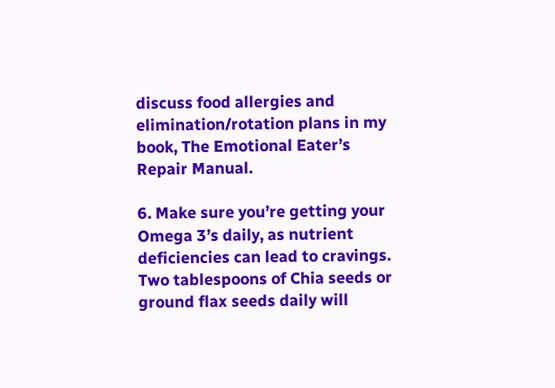discuss food allergies and elimination/rotation plans in my book, The Emotional Eater’s Repair Manual.

6. Make sure you’re getting your Omega 3’s daily, as nutrient deficiencies can lead to cravings. Two tablespoons of Chia seeds or ground flax seeds daily will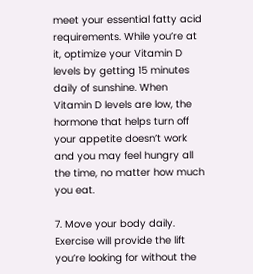meet your essential fatty acid requirements. While you’re at it, optimize your Vitamin D levels by getting 15 minutes daily of sunshine. When Vitamin D levels are low, the hormone that helps turn off your appetite doesn’t work and you may feel hungry all the time, no matter how much you eat.

7. Move your body daily. Exercise will provide the lift you’re looking for without the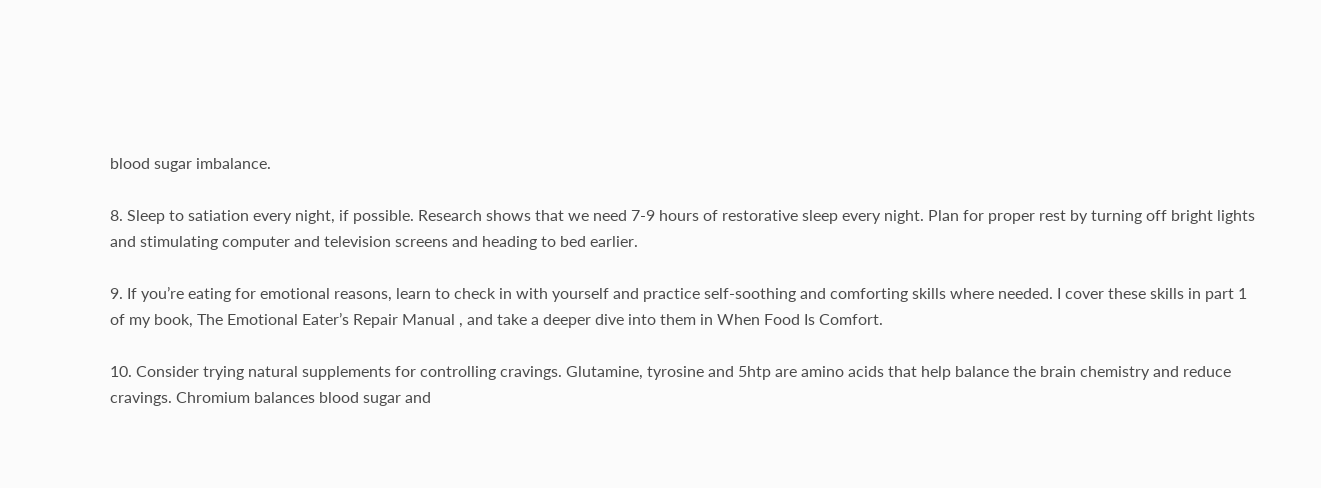blood sugar imbalance.

8. Sleep to satiation every night, if possible. Research shows that we need 7-9 hours of restorative sleep every night. Plan for proper rest by turning off bright lights and stimulating computer and television screens and heading to bed earlier.

9. If you’re eating for emotional reasons, learn to check in with yourself and practice self-soothing and comforting skills where needed. I cover these skills in part 1 of my book, The Emotional Eater’s Repair Manual , and take a deeper dive into them in When Food Is Comfort.

10. Consider trying natural supplements for controlling cravings. Glutamine, tyrosine and 5htp are amino acids that help balance the brain chemistry and reduce cravings. Chromium balances blood sugar and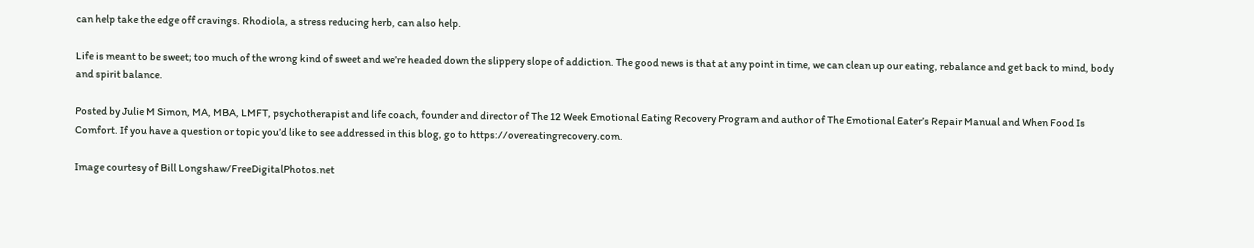can help take the edge off cravings. Rhodiola, a stress reducing herb, can also help.

Life is meant to be sweet; too much of the wrong kind of sweet and we’re headed down the slippery slope of addiction. The good news is that at any point in time, we can clean up our eating, rebalance and get back to mind, body and spirit balance.

Posted by Julie M Simon, MA, MBA, LMFT, psychotherapist and life coach, founder and director of The 12 Week Emotional Eating Recovery Program and author of The Emotional Eater’s Repair Manual and When Food Is Comfort. If you have a question or topic you’d like to see addressed in this blog, go to https://overeatingrecovery.com.

Image courtesy of Bill Longshaw/FreeDigitalPhotos.net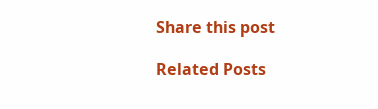Share this post

Related Posts